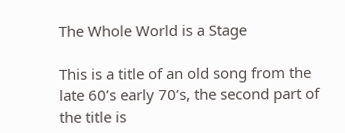The Whole World is a Stage

This is a title of an old song from the late 60’s early 70’s, the second part of the title is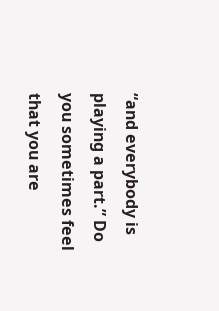“and everybody is playing a part.” Do you sometimes feel that you are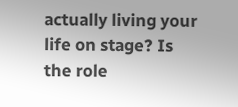actually living your life on stage? Is the role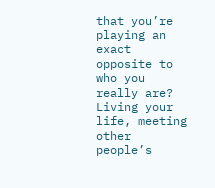that you’re playing an exact opposite to who you really are? Living your life, meeting other people’s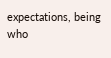expectations, being who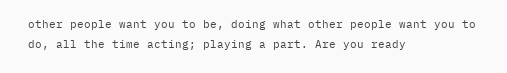other people want you to be, doing what other people want you to do, all the time acting; playing a part. Are you ready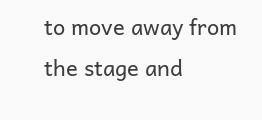to move away from the stage and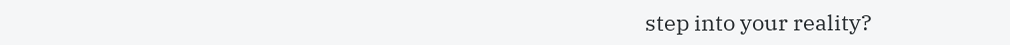step into your reality?